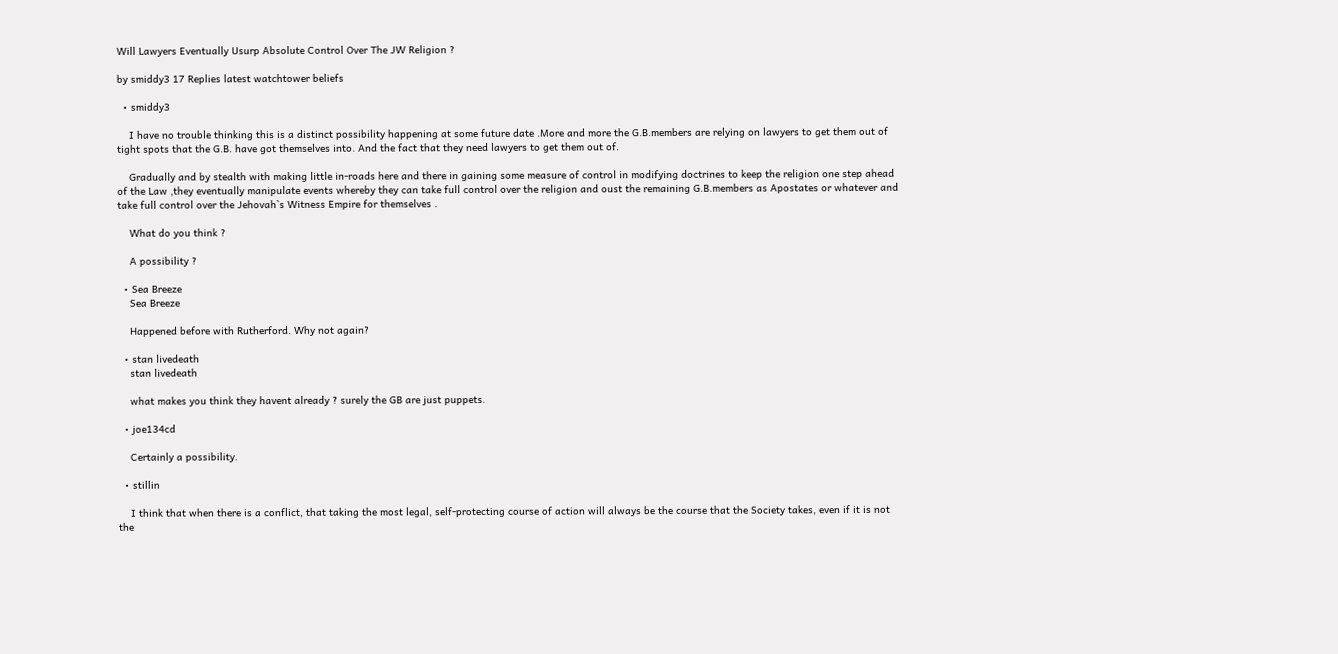Will Lawyers Eventually Usurp Absolute Control Over The JW Religion ?

by smiddy3 17 Replies latest watchtower beliefs

  • smiddy3

    I have no trouble thinking this is a distinct possibility happening at some future date .More and more the G.B.members are relying on lawyers to get them out of tight spots that the G.B. have got themselves into. And the fact that they need lawyers to get them out of.

    Gradually and by stealth with making little in-roads here and there in gaining some measure of control in modifying doctrines to keep the religion one step ahead of the Law ,they eventually manipulate events whereby they can take full control over the religion and oust the remaining G.B.members as Apostates or whatever and take full control over the Jehovah`s Witness Empire for themselves .

    What do you think ?

    A possibility ?

  • Sea Breeze
    Sea Breeze

    Happened before with Rutherford. Why not again?

  • stan livedeath
    stan livedeath

    what makes you think they havent already ? surely the GB are just puppets.

  • joe134cd

    Certainly a possibility.

  • stillin

    I think that when there is a conflict, that taking the most legal, self-protecting course of action will always be the course that the Society takes, even if it is not the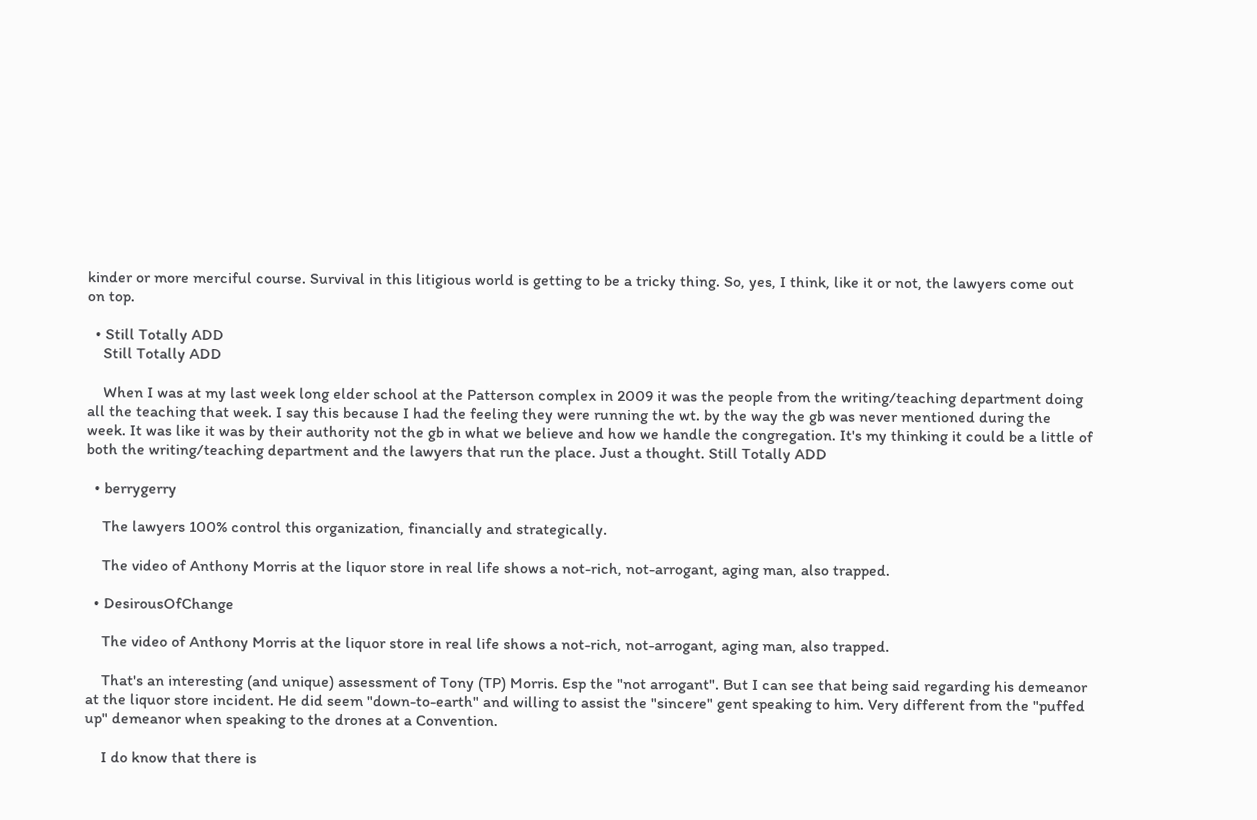kinder or more merciful course. Survival in this litigious world is getting to be a tricky thing. So, yes, I think, like it or not, the lawyers come out on top.

  • Still Totally ADD
    Still Totally ADD

    When I was at my last week long elder school at the Patterson complex in 2009 it was the people from the writing/teaching department doing all the teaching that week. I say this because I had the feeling they were running the wt. by the way the gb was never mentioned during the week. It was like it was by their authority not the gb in what we believe and how we handle the congregation. It's my thinking it could be a little of both the writing/teaching department and the lawyers that run the place. Just a thought. Still Totally ADD

  • berrygerry

    The lawyers 100% control this organization, financially and strategically.

    The video of Anthony Morris at the liquor store in real life shows a not-rich, not-arrogant, aging man, also trapped.

  • DesirousOfChange

    The video of Anthony Morris at the liquor store in real life shows a not-rich, not-arrogant, aging man, also trapped.

    That's an interesting (and unique) assessment of Tony (TP) Morris. Esp the "not arrogant". But I can see that being said regarding his demeanor at the liquor store incident. He did seem "down-to-earth" and willing to assist the "sincere" gent speaking to him. Very different from the "puffed up" demeanor when speaking to the drones at a Convention.

    I do know that there is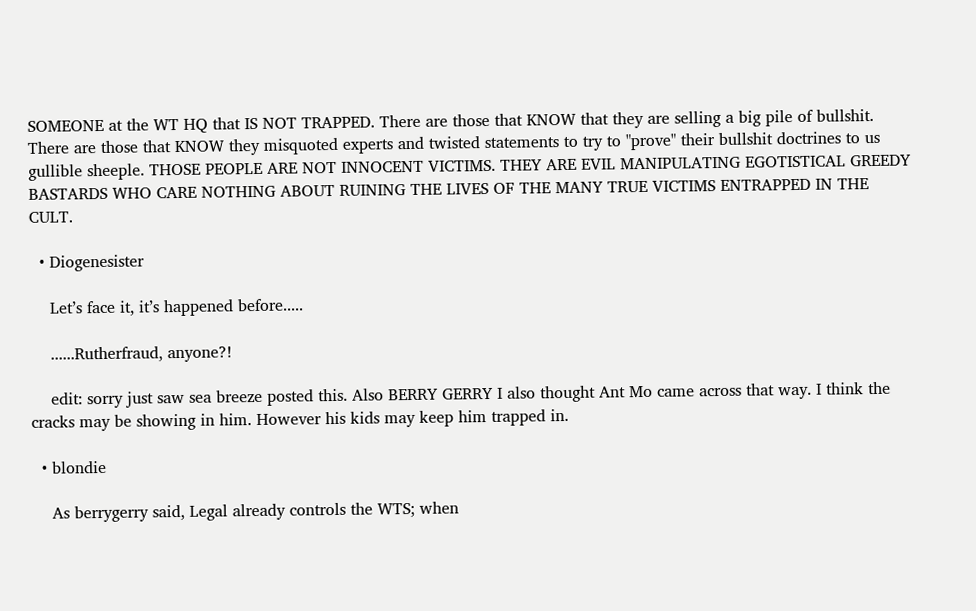SOMEONE at the WT HQ that IS NOT TRAPPED. There are those that KNOW that they are selling a big pile of bullshit. There are those that KNOW they misquoted experts and twisted statements to try to "prove" their bullshit doctrines to us gullible sheeple. THOSE PEOPLE ARE NOT INNOCENT VICTIMS. THEY ARE EVIL MANIPULATING EGOTISTICAL GREEDY BASTARDS WHO CARE NOTHING ABOUT RUINING THE LIVES OF THE MANY TRUE VICTIMS ENTRAPPED IN THE CULT.

  • Diogenesister

    Let’s face it, it’s happened before.....

    ......Rutherfraud, anyone?!

    edit: sorry just saw sea breeze posted this. Also BERRY GERRY I also thought Ant Mo came across that way. I think the cracks may be showing in him. However his kids may keep him trapped in.

  • blondie

    As berrygerry said, Legal already controls the WTS; when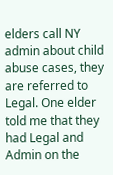elders call NY admin about child abuse cases, they are referred to Legal. One elder told me that they had Legal and Admin on the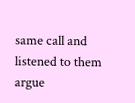same call and listened to them argue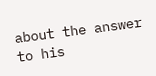about the answer to his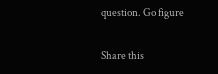question. Go figure

Share this